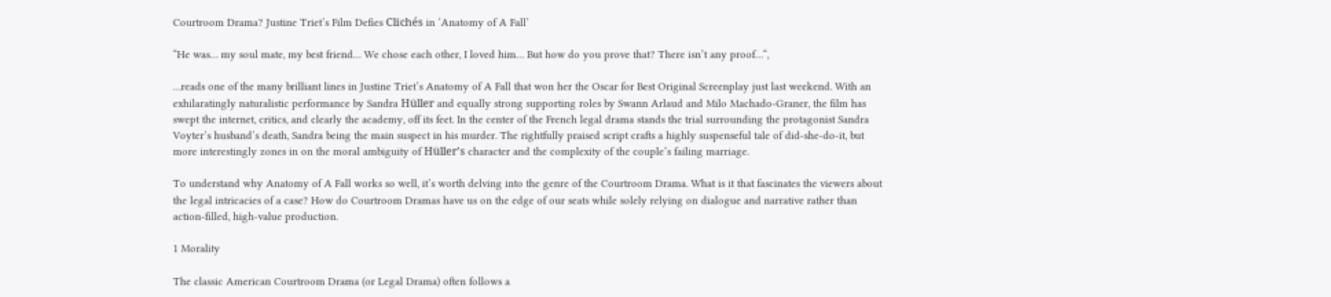Courtroom Drama? Justine Triet’s Film Defies Clichés in ‘Anatomy of A Fall’

“He was… my soul mate, my best friend… We chose each other, I loved him… But how do you prove that? There isn’t any proof…“,

…reads one of the many brilliant lines in Justine Triet’s Anatomy of A Fall that won her the Oscar for Best Original Screenplay just last weekend. With an exhilaratingly naturalistic performance by Sandra Hüller and equally strong supporting roles by Swann Arlaud and Milo Machado-Graner, the film has swept the internet, critics, and clearly the academy, off its feet. In the center of the French legal drama stands the trial surrounding the protagonist Sandra Voyter’s husband’s death, Sandra being the main suspect in his murder. The rightfully praised script crafts a highly suspenseful tale of did-she-do-it, but more interestingly zones in on the moral ambiguity of Hüller’s character and the complexity of the couple’s failing marriage.

To understand why Anatomy of A Fall works so well, it’s worth delving into the genre of the Courtroom Drama. What is it that fascinates the viewers about the legal intricacies of a case? How do Courtroom Dramas have us on the edge of our seats while solely relying on dialogue and narrative rather than action-filled, high-value production.

1 Morality

The classic American Courtroom Drama (or Legal Drama) often follows a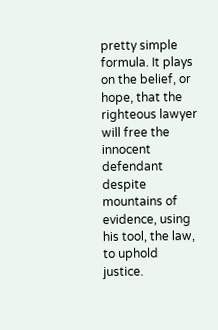pretty simple formula. It plays on the belief, or hope, that the righteous lawyer will free the innocent defendant despite mountains of evidence, using his tool, the law, to uphold justice.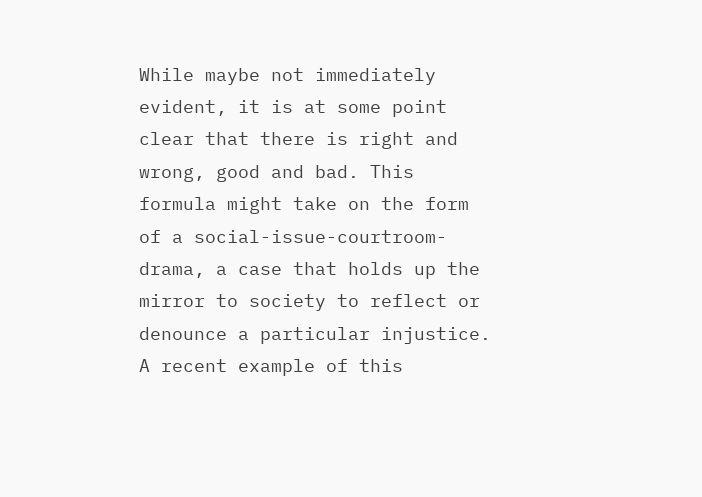While maybe not immediately evident, it is at some point clear that there is right and wrong, good and bad. This formula might take on the form of a social-issue-courtroom-drama, a case that holds up the mirror to society to reflect or denounce a particular injustice. A recent example of this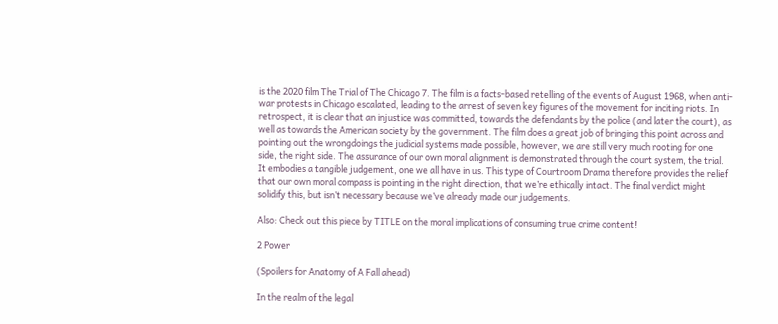is the 2020 film The Trial of The Chicago 7. The film is a facts-based retelling of the events of August 1968, when anti-war protests in Chicago escalated, leading to the arrest of seven key figures of the movement for inciting riots. In retrospect, it is clear that an injustice was committed, towards the defendants by the police (and later the court), as well as towards the American society by the government. The film does a great job of bringing this point across and pointing out the wrongdoings the judicial systems made possible, however, we are still very much rooting for one side, the right side. The assurance of our own moral alignment is demonstrated through the court system, the trial. It embodies a tangible judgement, one we all have in us. This type of Courtroom Drama therefore provides the relief that our own moral compass is pointing in the right direction, that we’re ethically intact. The final verdict might solidify this, but isn’t necessary because we’ve already made our judgements.

Also: Check out this piece by TITLE on the moral implications of consuming true crime content!

2 Power

(Spoilers for Anatomy of A Fall ahead)

In the realm of the legal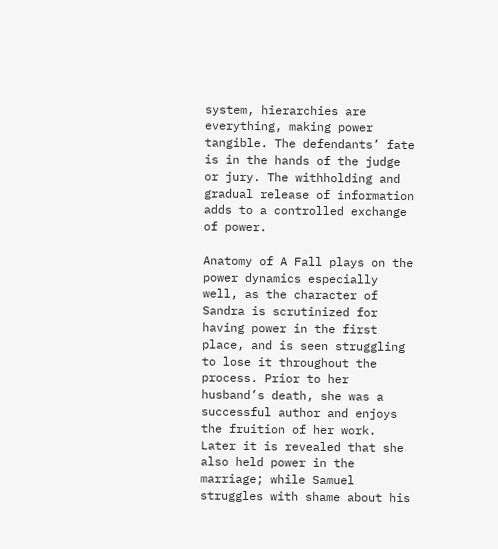system, hierarchies are everything, making power tangible. The defendants’ fate is in the hands of the judge or jury. The withholding and gradual release of information adds to a controlled exchange of power.

Anatomy of A Fall plays on the power dynamics especially well, as the character of Sandra is scrutinized for having power in the first place, and is seen struggling to lose it throughout the process. Prior to her husband’s death, she was a successful author and enjoys the fruition of her work. Later it is revealed that she also held power in the marriage; while Samuel struggles with shame about his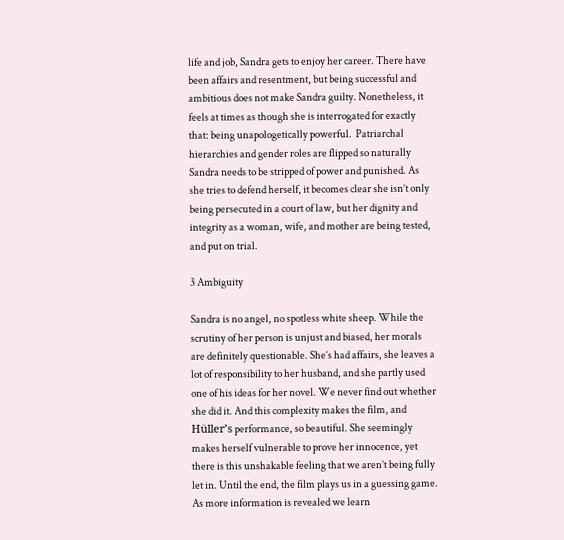life and job, Sandra gets to enjoy her career. There have been affairs and resentment, but being successful and ambitious does not make Sandra guilty. Nonetheless, it feels at times as though she is interrogated for exactly that: being unapologetically powerful.  Patriarchal hierarchies and gender roles are flipped so naturally Sandra needs to be stripped of power and punished. As she tries to defend herself, it becomes clear she isn’t only being persecuted in a court of law, but her dignity and integrity as a woman, wife, and mother are being tested, and put on trial.

3 Ambiguity

Sandra is no angel, no spotless white sheep. While the scrutiny of her person is unjust and biased, her morals are definitely questionable. She’s had affairs, she leaves a lot of responsibility to her husband, and she partly used one of his ideas for her novel. We never find out whether she did it. And this complexity makes the film, and Hüller’s performance, so beautiful. She seemingly makes herself vulnerable to prove her innocence, yet there is this unshakable feeling that we aren’t being fully let in. Until the end, the film plays us in a guessing game. As more information is revealed we learn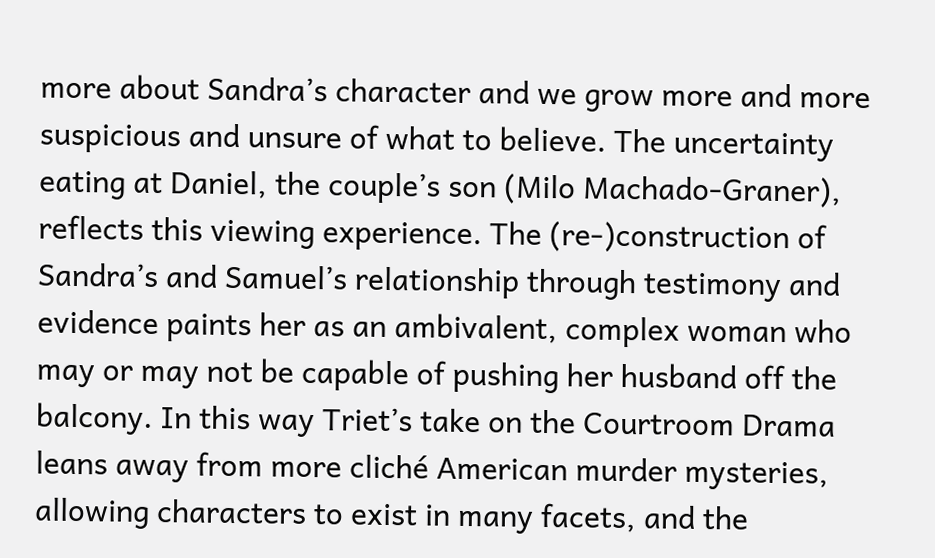more about Sandra’s character and we grow more and more suspicious and unsure of what to believe. The uncertainty eating at Daniel, the couple’s son (Milo Machado-Graner), reflects this viewing experience. The (re-)construction of Sandra’s and Samuel’s relationship through testimony and evidence paints her as an ambivalent, complex woman who may or may not be capable of pushing her husband off the balcony. In this way Triet’s take on the Courtroom Drama leans away from more cliché American murder mysteries, allowing characters to exist in many facets, and the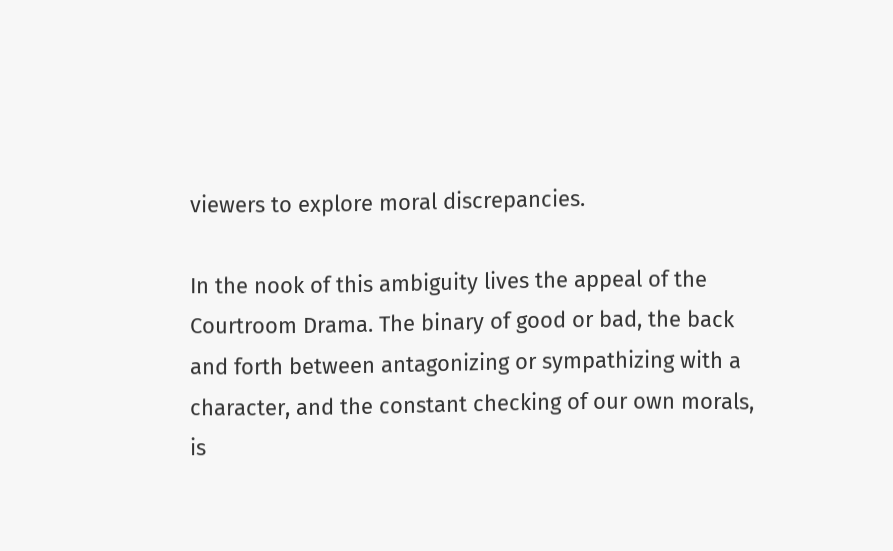viewers to explore moral discrepancies.

In the nook of this ambiguity lives the appeal of the Courtroom Drama. The binary of good or bad, the back and forth between antagonizing or sympathizing with a character, and the constant checking of our own morals, is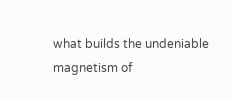what builds the undeniable magnetism of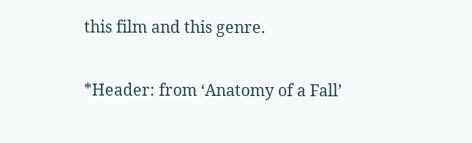this film and this genre.

*Header: from ‘Anatomy of a Fall’